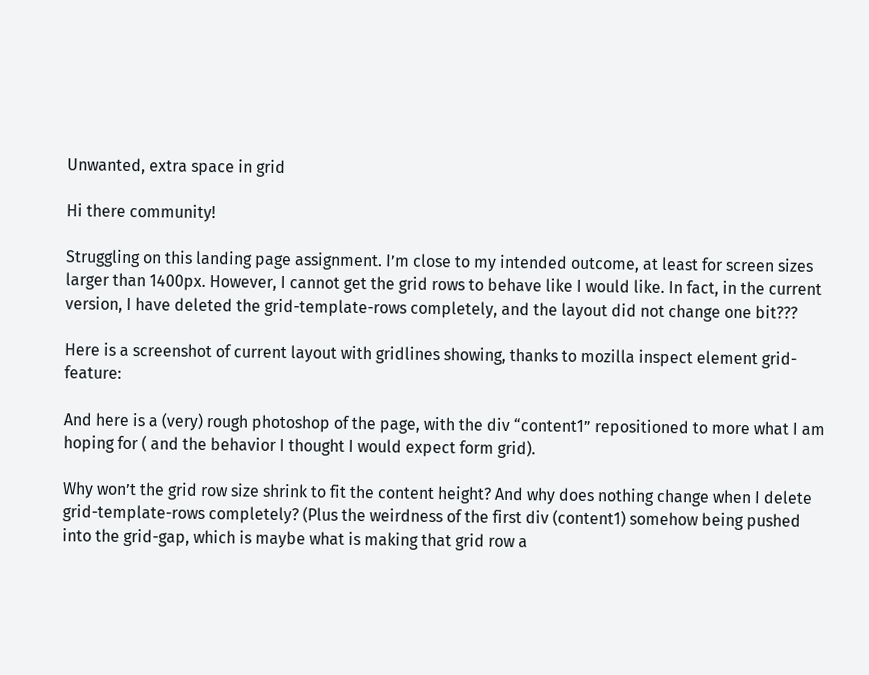Unwanted, extra space in grid

Hi there community!

Struggling on this landing page assignment. I’m close to my intended outcome, at least for screen sizes larger than 1400px. However, I cannot get the grid rows to behave like I would like. In fact, in the current version, I have deleted the grid-template-rows completely, and the layout did not change one bit???

Here is a screenshot of current layout with gridlines showing, thanks to mozilla inspect element grid-feature:

And here is a (very) rough photoshop of the page, with the div “content1” repositioned to more what I am hoping for ( and the behavior I thought I would expect form grid).

Why won’t the grid row size shrink to fit the content height? And why does nothing change when I delete grid-template-rows completely? (Plus the weirdness of the first div (content1) somehow being pushed into the grid-gap, which is maybe what is making that grid row a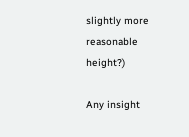slightly more reasonable height?)

Any insight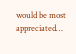would be most appreciated…